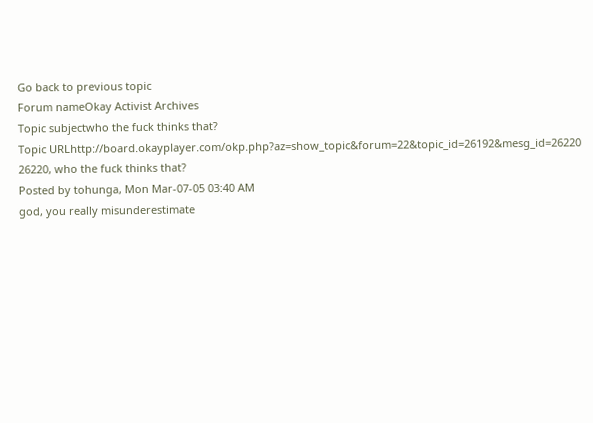Go back to previous topic
Forum nameOkay Activist Archives
Topic subjectwho the fuck thinks that?
Topic URLhttp://board.okayplayer.com/okp.php?az=show_topic&forum=22&topic_id=26192&mesg_id=26220
26220, who the fuck thinks that?
Posted by tohunga, Mon Mar-07-05 03:40 AM
god, you really misunderestimate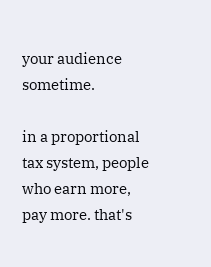your audience sometime.

in a proportional tax system, people who earn more, pay more. that's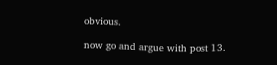obvious.

now go and argue with post 13.